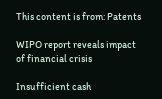This content is from: Patents

WIPO report reveals impact of financial crisis

Insufficient cash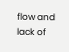flow and lack of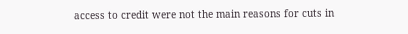access to credit were not the main reasons for cuts in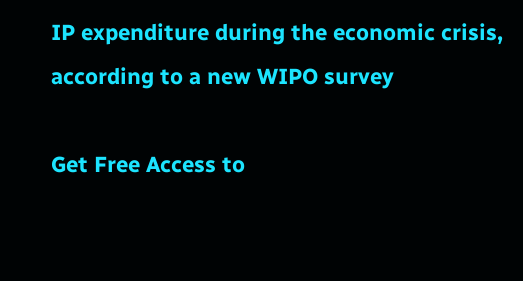IP expenditure during the economic crisis, according to a new WIPO survey

Get Free Access to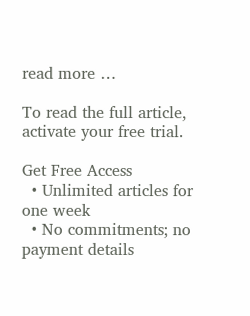read more …

To read the full article, activate your free trial.

Get Free Access
  • Unlimited articles for one week
  • No commitments; no payment details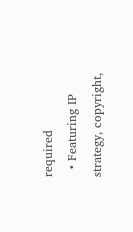required
  • Featuring IP strategy, copyright,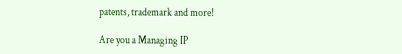patents, trademark and more!

Are you a Managing IP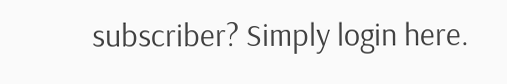subscriber? Simply login here.